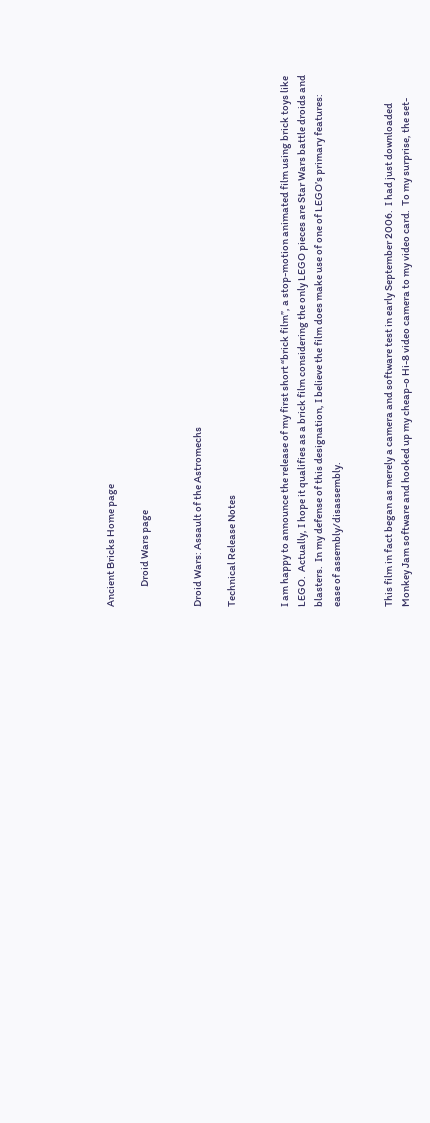Ancient Bricks Home page

          Droid Wars page


Droid Wars: Assault of the Astromechs

Technical Release Notes


I am happy to announce the release of my first short “brick film”, a stop-motion animated film using brick toys like LEGO.  Actually, I hope it qualifies as a brick film considering the only LEGO pieces are Star Wars battle droids and blasters.  In my defense of this designation, I believe the film does make use of one of LEGO’s primary features: ease of assembly/disassembly.


This film in fact began as merely a camera and software test in early September 2006.  I had just downloaded Monkey Jam software and hooked up my cheap-o Hi-8 video camera to my video card.  To my surprise, the set-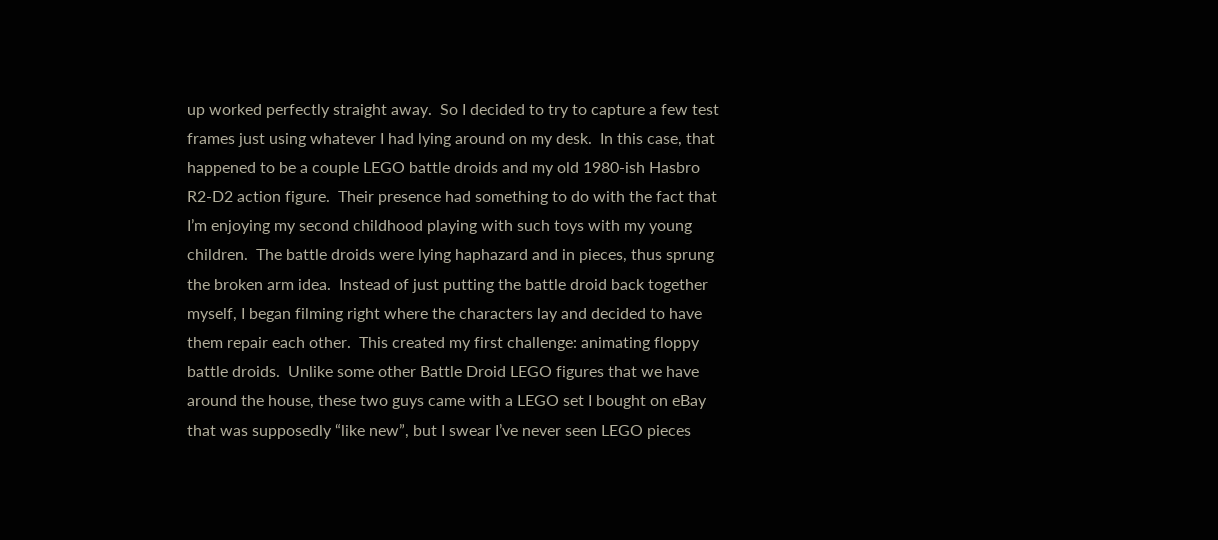up worked perfectly straight away.  So I decided to try to capture a few test frames just using whatever I had lying around on my desk.  In this case, that happened to be a couple LEGO battle droids and my old 1980-ish Hasbro R2-D2 action figure.  Their presence had something to do with the fact that I’m enjoying my second childhood playing with such toys with my young children.  The battle droids were lying haphazard and in pieces, thus sprung the broken arm idea.  Instead of just putting the battle droid back together myself, I began filming right where the characters lay and decided to have them repair each other.  This created my first challenge: animating floppy battle droids.  Unlike some other Battle Droid LEGO figures that we have around the house, these two guys came with a LEGO set I bought on eBay that was supposedly “like new”, but I swear I’ve never seen LEGO pieces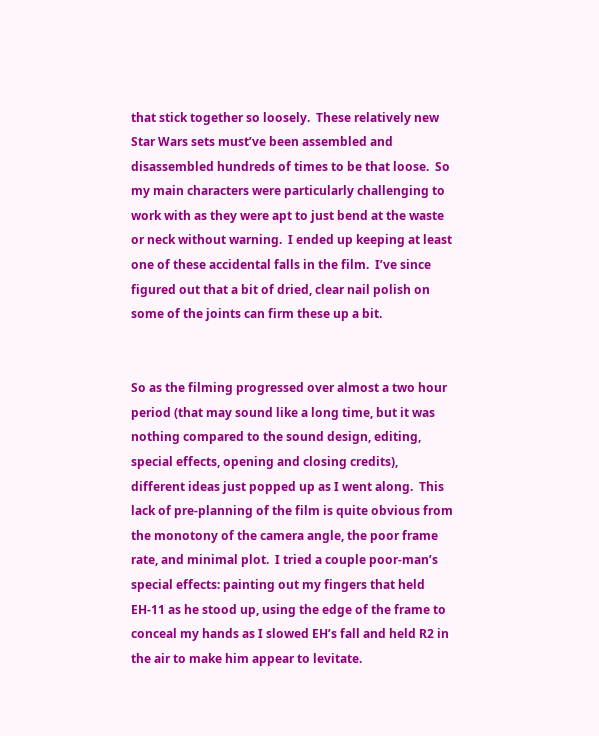that stick together so loosely.  These relatively new Star Wars sets must’ve been assembled and disassembled hundreds of times to be that loose.  So my main characters were particularly challenging to work with as they were apt to just bend at the waste or neck without warning.  I ended up keeping at least one of these accidental falls in the film.  I’ve since figured out that a bit of dried, clear nail polish on some of the joints can firm these up a bit.


So as the filming progressed over almost a two hour period (that may sound like a long time, but it was nothing compared to the sound design, editing, special effects, opening and closing credits), different ideas just popped up as I went along.  This lack of pre-planning of the film is quite obvious from the monotony of the camera angle, the poor frame rate, and minimal plot.  I tried a couple poor-man’s special effects: painting out my fingers that held EH-11 as he stood up, using the edge of the frame to conceal my hands as I slowed EH’s fall and held R2 in the air to make him appear to levitate.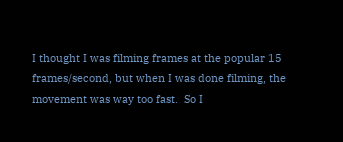I thought I was filming frames at the popular 15 frames/second, but when I was done filming, the movement was way too fast.  So I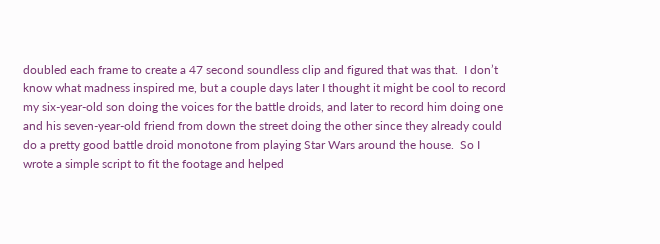doubled each frame to create a 47 second soundless clip and figured that was that.  I don’t know what madness inspired me, but a couple days later I thought it might be cool to record my six-year-old son doing the voices for the battle droids, and later to record him doing one and his seven-year-old friend from down the street doing the other since they already could do a pretty good battle droid monotone from playing Star Wars around the house.  So I wrote a simple script to fit the footage and helped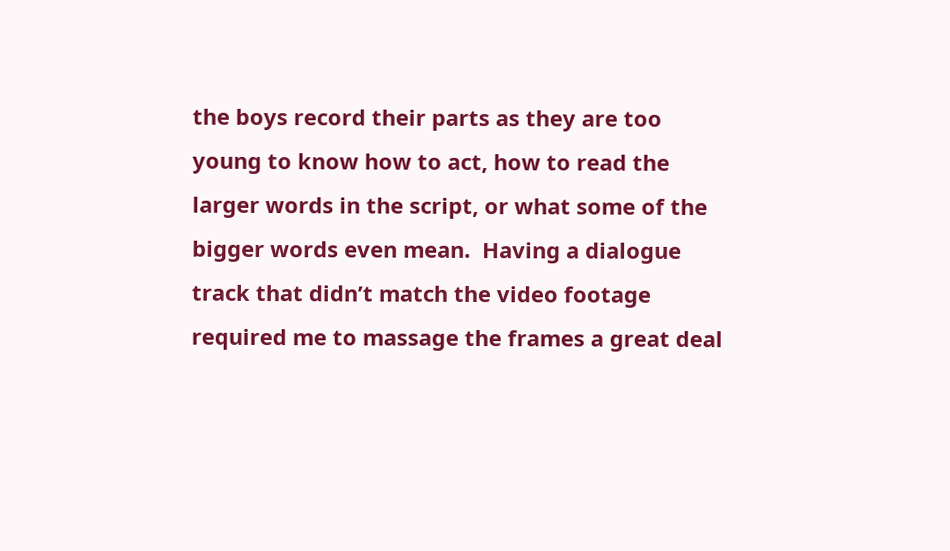the boys record their parts as they are too young to know how to act, how to read the larger words in the script, or what some of the bigger words even mean.  Having a dialogue track that didn’t match the video footage required me to massage the frames a great deal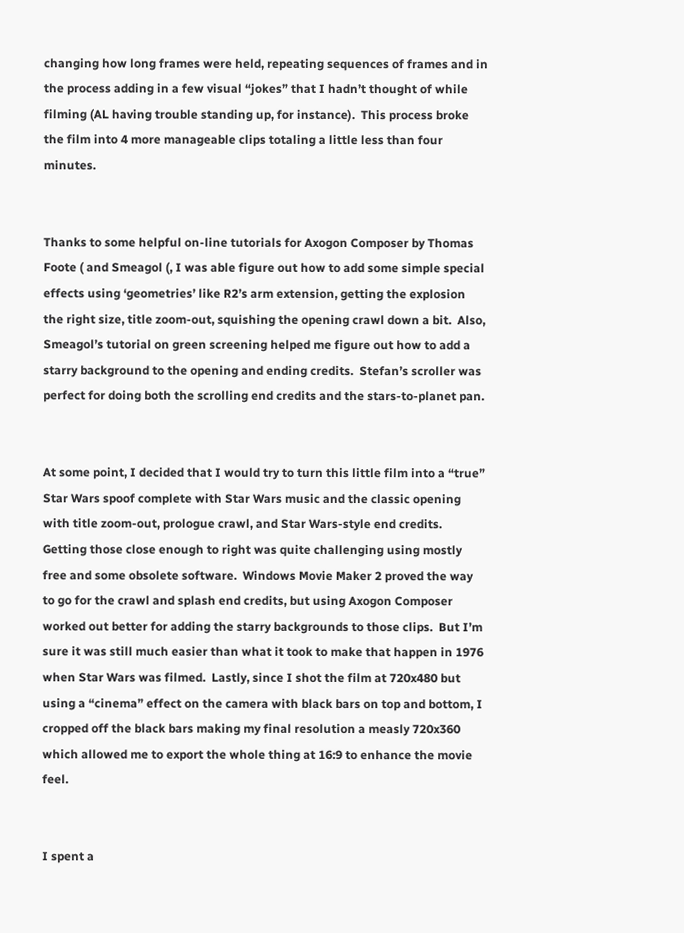changing how long frames were held, repeating sequences of frames and in the process adding in a few visual “jokes” that I hadn’t thought of while filming (AL having trouble standing up, for instance).  This process broke the film into 4 more manageable clips totaling a little less than four minutes.


Thanks to some helpful on-line tutorials for Axogon Composer by Thomas Foote ( and Smeagol (, I was able figure out how to add some simple special effects using ‘geometries’ like R2’s arm extension, getting the explosion the right size, title zoom-out, squishing the opening crawl down a bit.  Also, Smeagol’s tutorial on green screening helped me figure out how to add a starry background to the opening and ending credits.  Stefan’s scroller was perfect for doing both the scrolling end credits and the stars-to-planet pan.


At some point, I decided that I would try to turn this little film into a “true” Star Wars spoof complete with Star Wars music and the classic opening with title zoom-out, prologue crawl, and Star Wars-style end credits.  Getting those close enough to right was quite challenging using mostly free and some obsolete software.  Windows Movie Maker 2 proved the way to go for the crawl and splash end credits, but using Axogon Composer worked out better for adding the starry backgrounds to those clips.  But I’m sure it was still much easier than what it took to make that happen in 1976 when Star Wars was filmed.  Lastly, since I shot the film at 720x480 but using a “cinema” effect on the camera with black bars on top and bottom, I cropped off the black bars making my final resolution a measly 720x360 which allowed me to export the whole thing at 16:9 to enhance the movie feel.


I spent a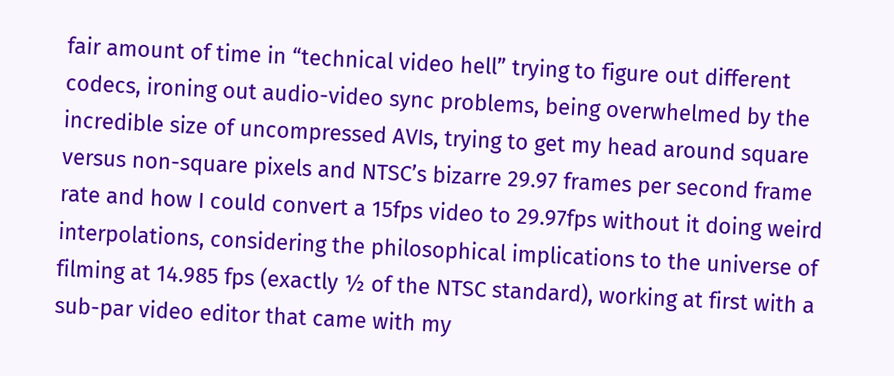fair amount of time in “technical video hell” trying to figure out different codecs, ironing out audio-video sync problems, being overwhelmed by the incredible size of uncompressed AVIs, trying to get my head around square versus non-square pixels and NTSC’s bizarre 29.97 frames per second frame rate and how I could convert a 15fps video to 29.97fps without it doing weird interpolations, considering the philosophical implications to the universe of filming at 14.985 fps (exactly ½ of the NTSC standard), working at first with a sub-par video editor that came with my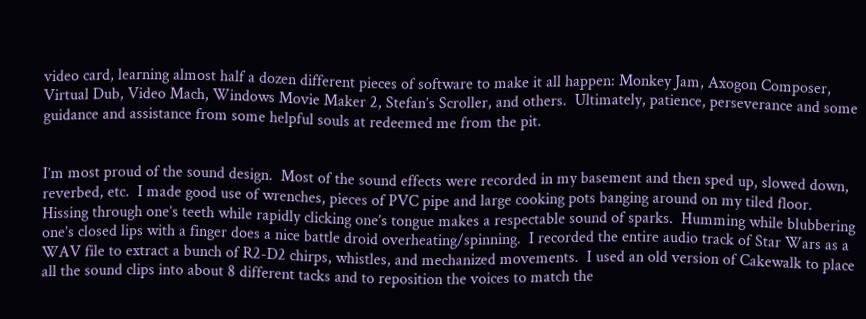video card, learning almost half a dozen different pieces of software to make it all happen: Monkey Jam, Axogon Composer, Virtual Dub, Video Mach, Windows Movie Maker 2, Stefan’s Scroller, and others.  Ultimately, patience, perseverance and some guidance and assistance from some helpful souls at redeemed me from the pit.


I’m most proud of the sound design.  Most of the sound effects were recorded in my basement and then sped up, slowed down, reverbed, etc.  I made good use of wrenches, pieces of PVC pipe and large cooking pots banging around on my tiled floor.  Hissing through one’s teeth while rapidly clicking one’s tongue makes a respectable sound of sparks.  Humming while blubbering one’s closed lips with a finger does a nice battle droid overheating/spinning.  I recorded the entire audio track of Star Wars as a WAV file to extract a bunch of R2-D2 chirps, whistles, and mechanized movements.  I used an old version of Cakewalk to place all the sound clips into about 8 different tacks and to reposition the voices to match the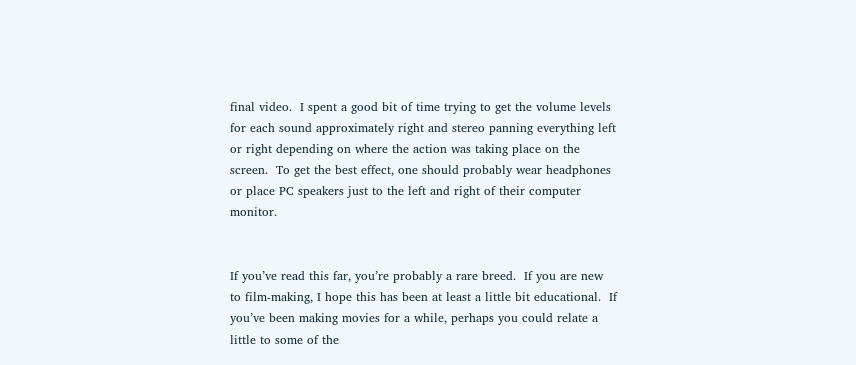final video.  I spent a good bit of time trying to get the volume levels for each sound approximately right and stereo panning everything left or right depending on where the action was taking place on the screen.  To get the best effect, one should probably wear headphones or place PC speakers just to the left and right of their computer monitor.


If you’ve read this far, you’re probably a rare breed.  If you are new to film-making, I hope this has been at least a little bit educational.  If you’ve been making movies for a while, perhaps you could relate a little to some of the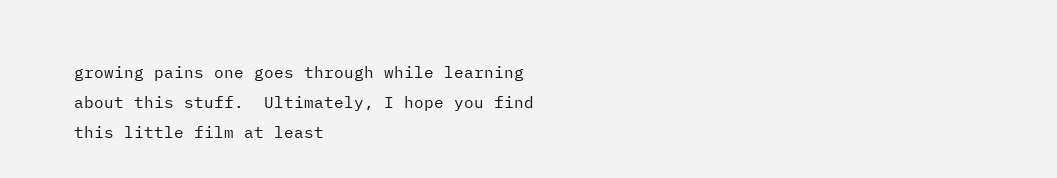growing pains one goes through while learning about this stuff.  Ultimately, I hope you find this little film at least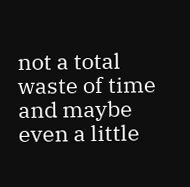not a total waste of time and maybe even a little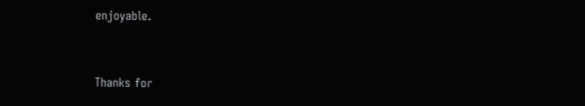enjoyable.


Thanks for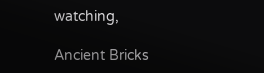watching,

Ancient Bricks